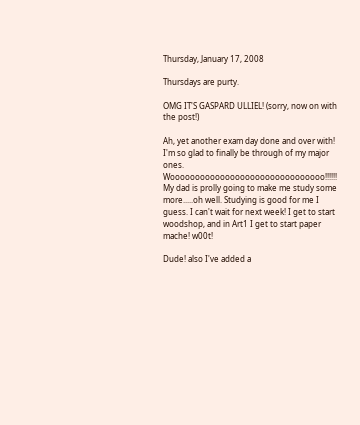Thursday, January 17, 2008

Thursdays are purty.

OMG IT'S GASPARD ULLIEL! (sorry, now on with the post!)

Ah, yet another exam day done and over with!
I'm so glad to finally be through of my major ones. Wooooooooooooooooooooooooooooooo!!!!!! My dad is prolly going to make me study some more.....oh well. Studying is good for me I guess. I can't wait for next week! I get to start woodshop, and in Art1 I get to start paper mache! w00t!

Dude! also I've added a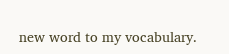new word to my vocabulary.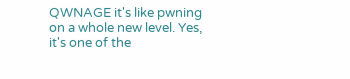QWNAGE it's like pwning on a whole new level. Yes, it's one of the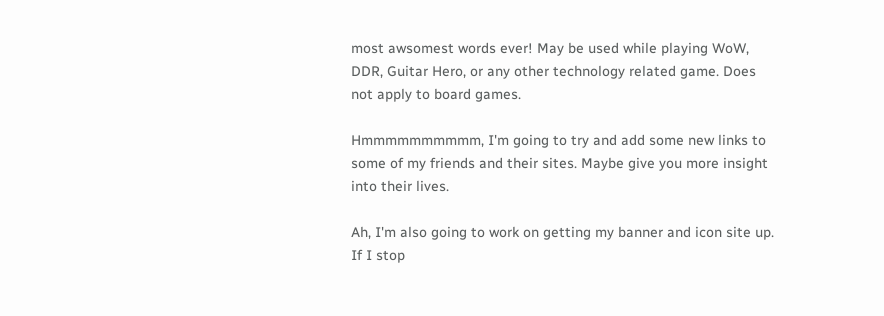most awsomest words ever! May be used while playing WoW, DDR, Guitar Hero, or any other technology related game. Does not apply to board games.

Hmmmmmmmmmm, I'm going to try and add some new links to some of my friends and their sites. Maybe give you more insight into their lives.

Ah, I'm also going to work on getting my banner and icon site up. If I stop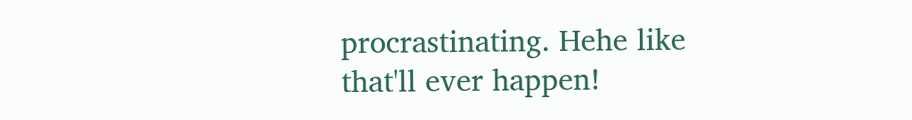procrastinating. Hehe like that'll ever happen!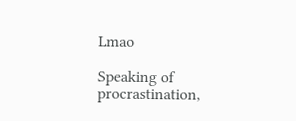Lmao

Speaking of procrastination,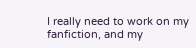I really need to work on my fanfiction, and my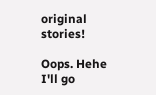original stories!

Oops. Hehe I'll go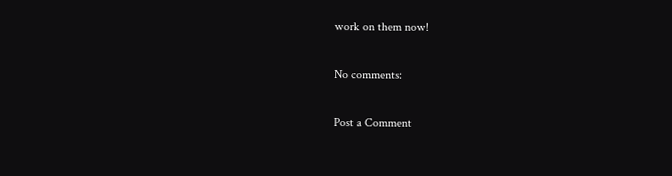work on them now!

No comments:

Post a Comment